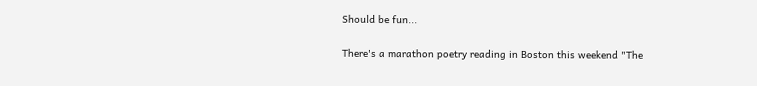Should be fun...

There's a marathon poetry reading in Boston this weekend "The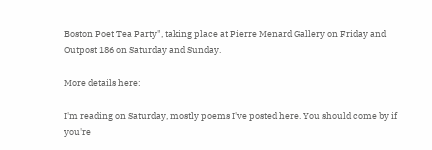Boston Poet Tea Party", taking place at Pierre Menard Gallery on Friday and Outpost 186 on Saturday and Sunday.

More details here:

I'm reading on Saturday, mostly poems I've posted here. You should come by if you're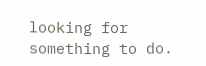looking for something to do.